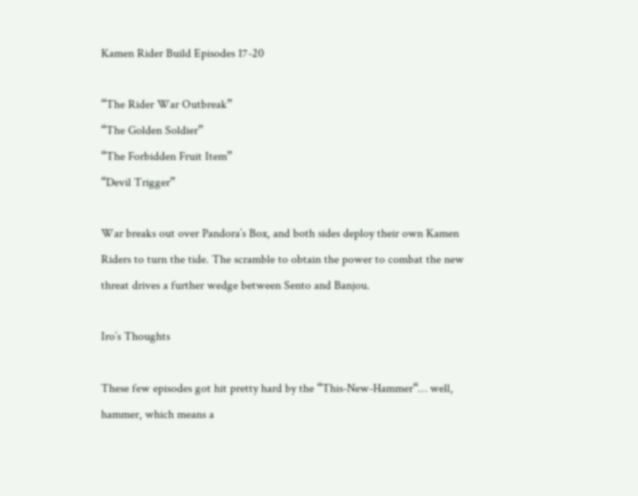Kamen Rider Build Episodes 17-20

“The Rider War Outbreak”
“The Golden Soldier”
“The Forbidden Fruit Item”
“Devil Trigger”

War breaks out over Pandora’s Box, and both sides deploy their own Kamen Riders to turn the tide. The scramble to obtain the power to combat the new threat drives a further wedge between Sento and Banjou.

Iro’s Thoughts

These few episodes got hit pretty hard by the “This-New-Hammer“… well, hammer, which means a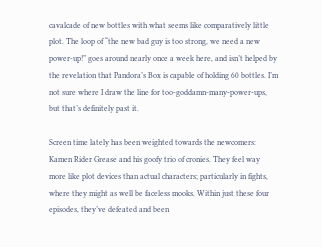cavalcade of new bottles with what seems like comparatively little plot. The loop of “the new bad guy is too strong, we need a new power-up!” goes around nearly once a week here, and isn’t helped by the revelation that Pandora’s Box is capable of holding 60 bottles. I’m not sure where I draw the line for too-goddamn-many-power-ups, but that’s definitely past it.

Screen time lately has been weighted towards the newcomers: Kamen Rider Grease and his goofy trio of cronies. They feel way more like plot devices than actual characters; particularly in fights, where they might as well be faceless mooks. Within just these four episodes, they’ve defeated and been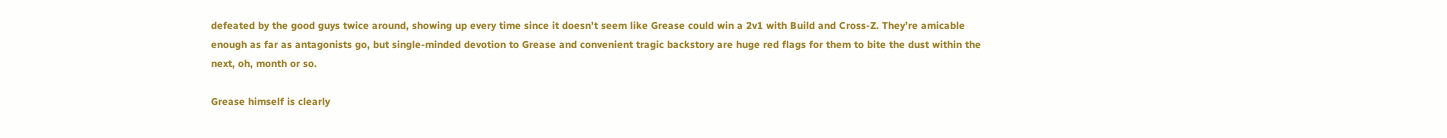defeated by the good guys twice around, showing up every time since it doesn’t seem like Grease could win a 2v1 with Build and Cross-Z. They’re amicable enough as far as antagonists go, but single-minded devotion to Grease and convenient tragic backstory are huge red flags for them to bite the dust within the next, oh, month or so.

Grease himself is clearly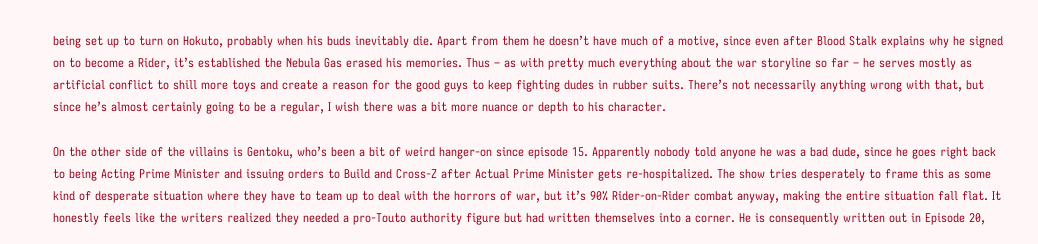being set up to turn on Hokuto, probably when his buds inevitably die. Apart from them he doesn’t have much of a motive, since even after Blood Stalk explains why he signed on to become a Rider, it’s established the Nebula Gas erased his memories. Thus – as with pretty much everything about the war storyline so far – he serves mostly as artificial conflict to shill more toys and create a reason for the good guys to keep fighting dudes in rubber suits. There’s not necessarily anything wrong with that, but since he’s almost certainly going to be a regular, I wish there was a bit more nuance or depth to his character.

On the other side of the villains is Gentoku, who’s been a bit of weird hanger-on since episode 15. Apparently nobody told anyone he was a bad dude, since he goes right back to being Acting Prime Minister and issuing orders to Build and Cross-Z after Actual Prime Minister gets re-hospitalized. The show tries desperately to frame this as some kind of desperate situation where they have to team up to deal with the horrors of war, but it’s 90% Rider-on-Rider combat anyway, making the entire situation fall flat. It honestly feels like the writers realized they needed a pro-Touto authority figure but had written themselves into a corner. He is consequently written out in Episode 20,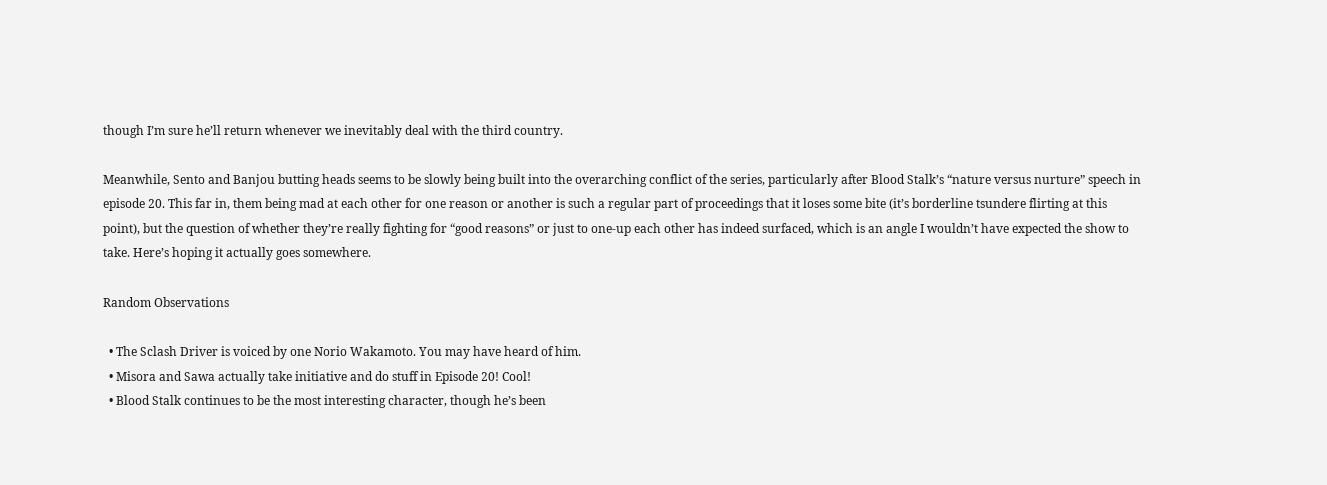though I’m sure he’ll return whenever we inevitably deal with the third country.

Meanwhile, Sento and Banjou butting heads seems to be slowly being built into the overarching conflict of the series, particularly after Blood Stalk’s “nature versus nurture” speech in episode 20. This far in, them being mad at each other for one reason or another is such a regular part of proceedings that it loses some bite (it’s borderline tsundere flirting at this point), but the question of whether they’re really fighting for “good reasons” or just to one-up each other has indeed surfaced, which is an angle I wouldn’t have expected the show to take. Here’s hoping it actually goes somewhere.

Random Observations

  • The Sclash Driver is voiced by one Norio Wakamoto. You may have heard of him.
  • Misora and Sawa actually take initiative and do stuff in Episode 20! Cool!
  • Blood Stalk continues to be the most interesting character, though he’s been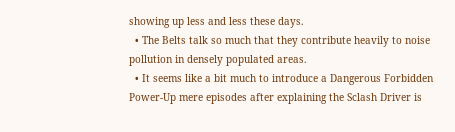showing up less and less these days.
  • The Belts talk so much that they contribute heavily to noise pollution in densely populated areas.
  • It seems like a bit much to introduce a Dangerous Forbidden Power-Up mere episodes after explaining the Sclash Driver is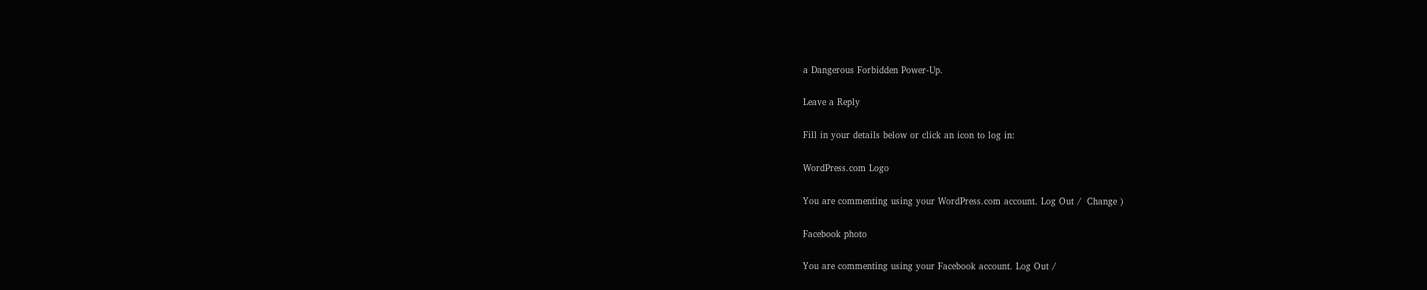a Dangerous Forbidden Power-Up.

Leave a Reply

Fill in your details below or click an icon to log in:

WordPress.com Logo

You are commenting using your WordPress.com account. Log Out /  Change )

Facebook photo

You are commenting using your Facebook account. Log Out /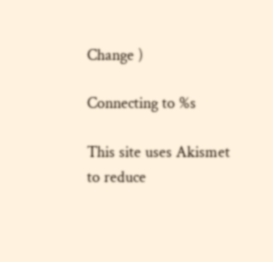Change )

Connecting to %s

This site uses Akismet to reduce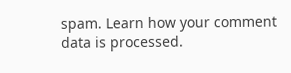spam. Learn how your comment data is processed.